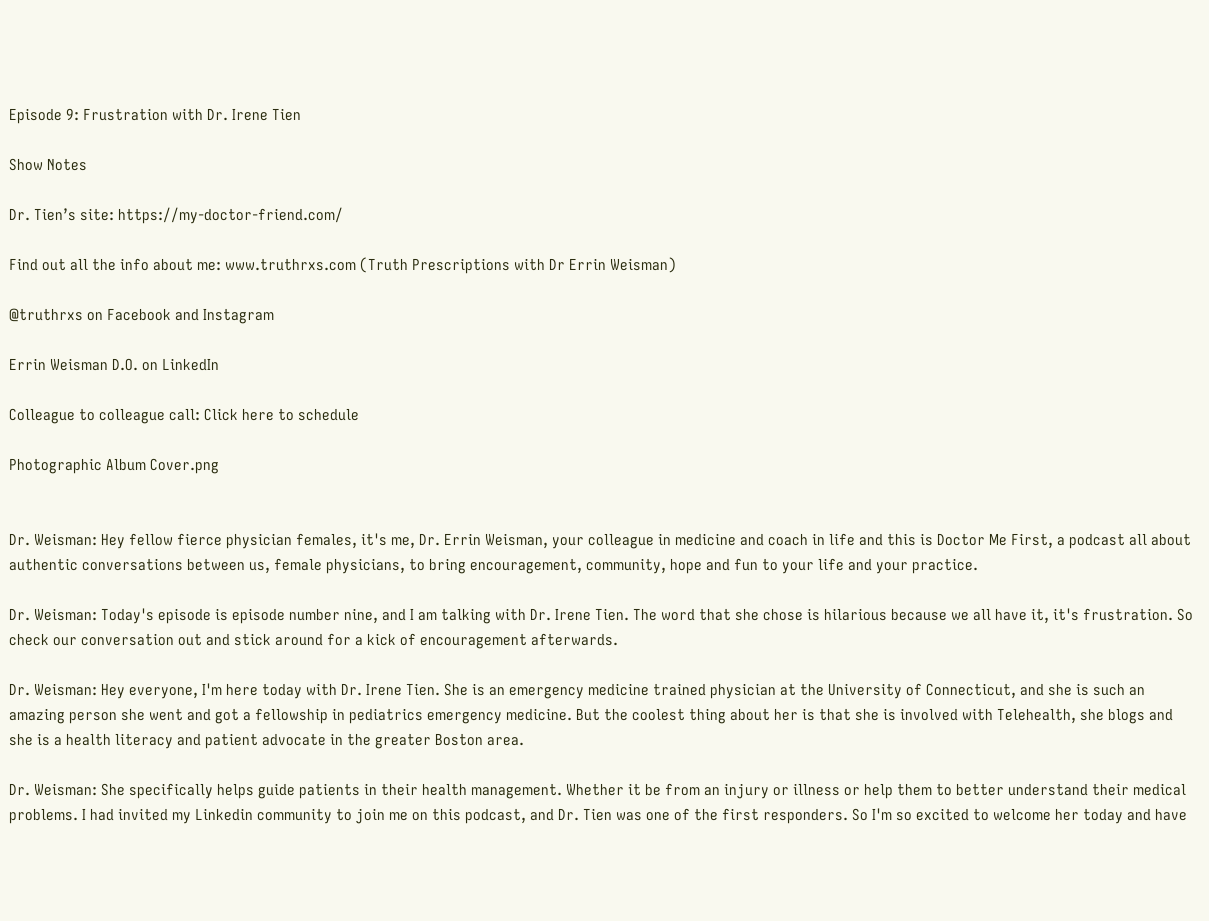Episode 9: Frustration with Dr. Irene Tien

Show Notes

Dr. Tien’s site: https://my-doctor-friend.com/

Find out all the info about me: www.truthrxs.com (Truth Prescriptions with Dr Errin Weisman)

@truthrxs on Facebook and Instagram

Errin Weisman D.O. on LinkedIn

Colleague to colleague call: Click here to schedule

Photographic Album Cover.png


Dr. Weisman: Hey fellow fierce physician females, it's me, Dr. Errin Weisman, your colleague in medicine and coach in life and this is Doctor Me First, a podcast all about authentic conversations between us, female physicians, to bring encouragement, community, hope and fun to your life and your practice.

Dr. Weisman: Today's episode is episode number nine, and I am talking with Dr. Irene Tien. The word that she chose is hilarious because we all have it, it's frustration. So check our conversation out and stick around for a kick of encouragement afterwards.

Dr. Weisman: Hey everyone, I'm here today with Dr. Irene Tien. She is an emergency medicine trained physician at the University of Connecticut, and she is such an amazing person she went and got a fellowship in pediatrics emergency medicine. But the coolest thing about her is that she is involved with Telehealth, she blogs and she is a health literacy and patient advocate in the greater Boston area.

Dr. Weisman: She specifically helps guide patients in their health management. Whether it be from an injury or illness or help them to better understand their medical problems. I had invited my Linkedin community to join me on this podcast, and Dr. Tien was one of the first responders. So I'm so excited to welcome her today and have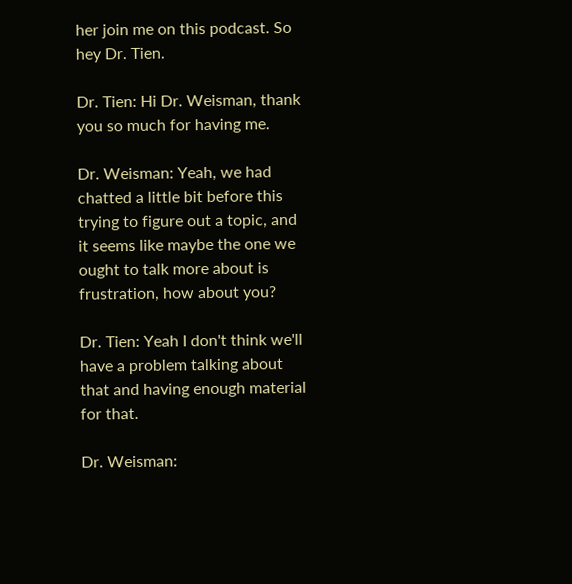her join me on this podcast. So hey Dr. Tien.

Dr. Tien: Hi Dr. Weisman, thank you so much for having me.

Dr. Weisman: Yeah, we had chatted a little bit before this trying to figure out a topic, and it seems like maybe the one we ought to talk more about is frustration, how about you?

Dr. Tien: Yeah I don't think we'll have a problem talking about that and having enough material for that.

Dr. Weisman: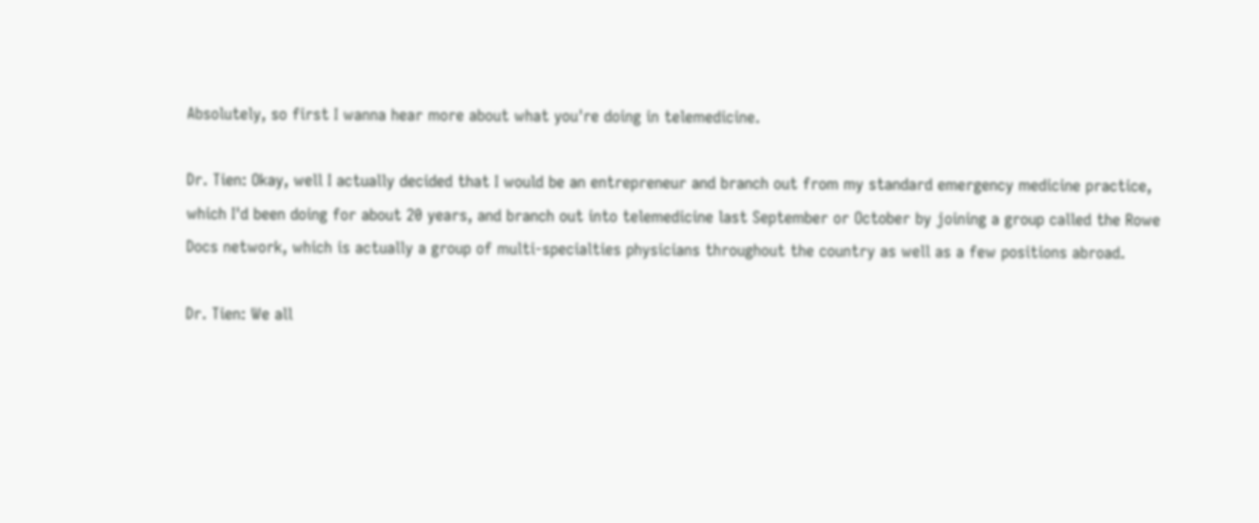Absolutely, so first I wanna hear more about what you're doing in telemedicine.

Dr. Tien: Okay, well I actually decided that I would be an entrepreneur and branch out from my standard emergency medicine practice, which I'd been doing for about 20 years, and branch out into telemedicine last September or October by joining a group called the Rowe Docs network, which is actually a group of multi-specialties physicians throughout the country as well as a few positions abroad.

Dr. Tien: We all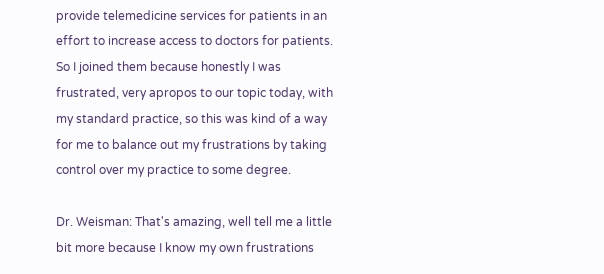provide telemedicine services for patients in an effort to increase access to doctors for patients. So I joined them because honestly I was frustrated, very apropos to our topic today, with my standard practice, so this was kind of a way for me to balance out my frustrations by taking control over my practice to some degree.

Dr. Weisman: That's amazing, well tell me a little bit more because I know my own frustrations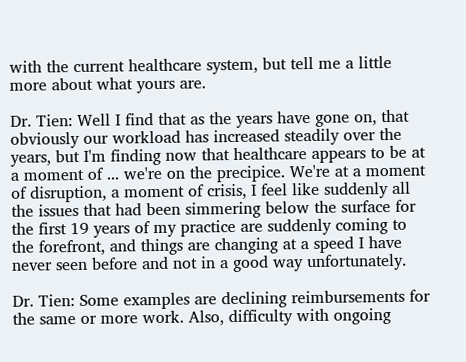with the current healthcare system, but tell me a little more about what yours are.

Dr. Tien: Well I find that as the years have gone on, that obviously our workload has increased steadily over the years, but I'm finding now that healthcare appears to be at a moment of ... we're on the precipice. We're at a moment of disruption, a moment of crisis, I feel like suddenly all the issues that had been simmering below the surface for the first 19 years of my practice are suddenly coming to the forefront, and things are changing at a speed I have never seen before and not in a good way unfortunately.

Dr. Tien: Some examples are declining reimbursements for the same or more work. Also, difficulty with ongoing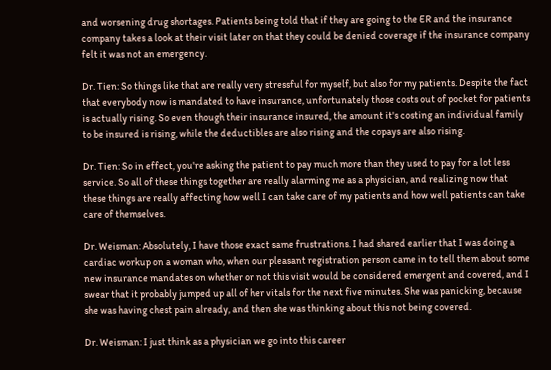and worsening drug shortages. Patients being told that if they are going to the ER and the insurance company takes a look at their visit later on that they could be denied coverage if the insurance company felt it was not an emergency.

Dr. Tien: So things like that are really very stressful for myself, but also for my patients. Despite the fact that everybody now is mandated to have insurance, unfortunately those costs out of pocket for patients is actually rising. So even though their insurance insured, the amount it's costing an individual family to be insured is rising, while the deductibles are also rising and the copays are also rising.

Dr. Tien: So in effect, you're asking the patient to pay much more than they used to pay for a lot less service. So all of these things together are really alarming me as a physician, and realizing now that these things are really affecting how well I can take care of my patients and how well patients can take care of themselves.

Dr. Weisman: Absolutely, I have those exact same frustrations. I had shared earlier that I was doing a cardiac workup on a woman who, when our pleasant registration person came in to tell them about some new insurance mandates on whether or not this visit would be considered emergent and covered, and I swear that it probably jumped up all of her vitals for the next five minutes. She was panicking, because she was having chest pain already, and then she was thinking about this not being covered.

Dr. Weisman: I just think as a physician we go into this career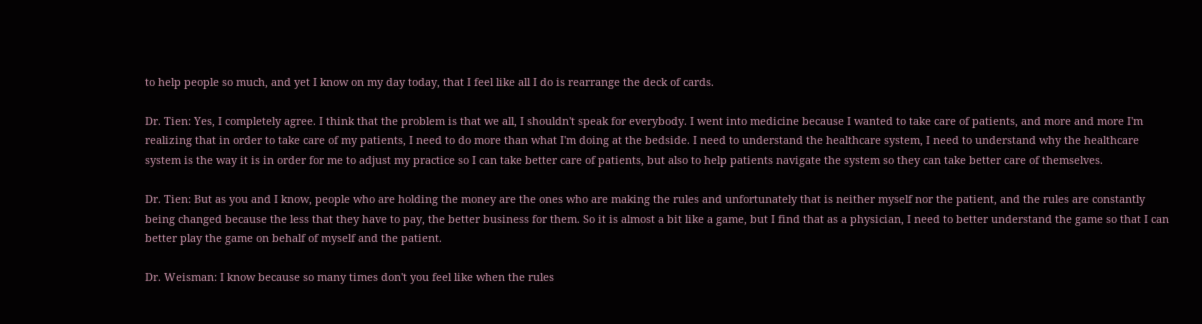to help people so much, and yet I know on my day today, that I feel like all I do is rearrange the deck of cards.

Dr. Tien: Yes, I completely agree. I think that the problem is that we all, I shouldn't speak for everybody. I went into medicine because I wanted to take care of patients, and more and more I'm realizing that in order to take care of my patients, I need to do more than what I'm doing at the bedside. I need to understand the healthcare system, I need to understand why the healthcare system is the way it is in order for me to adjust my practice so I can take better care of patients, but also to help patients navigate the system so they can take better care of themselves.

Dr. Tien: But as you and I know, people who are holding the money are the ones who are making the rules and unfortunately that is neither myself nor the patient, and the rules are constantly being changed because the less that they have to pay, the better business for them. So it is almost a bit like a game, but I find that as a physician, I need to better understand the game so that I can better play the game on behalf of myself and the patient.

Dr. Weisman: I know because so many times don't you feel like when the rules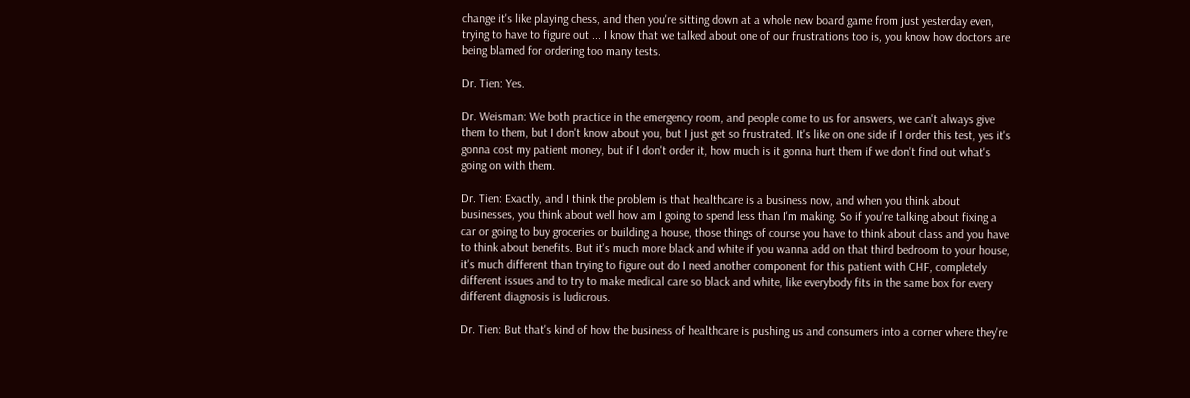change it's like playing chess, and then you're sitting down at a whole new board game from just yesterday even, trying to have to figure out ... I know that we talked about one of our frustrations too is, you know how doctors are being blamed for ordering too many tests.

Dr. Tien: Yes.

Dr. Weisman: We both practice in the emergency room, and people come to us for answers, we can't always give them to them, but I don't know about you, but I just get so frustrated. It's like on one side if I order this test, yes it's gonna cost my patient money, but if I don't order it, how much is it gonna hurt them if we don't find out what's going on with them.

Dr. Tien: Exactly, and I think the problem is that healthcare is a business now, and when you think about businesses, you think about well how am I going to spend less than I'm making. So if you're talking about fixing a car or going to buy groceries or building a house, those things of course you have to think about class and you have to think about benefits. But it's much more black and white if you wanna add on that third bedroom to your house, it's much different than trying to figure out do I need another component for this patient with CHF, completely different issues and to try to make medical care so black and white, like everybody fits in the same box for every different diagnosis is ludicrous.

Dr. Tien: But that's kind of how the business of healthcare is pushing us and consumers into a corner where they're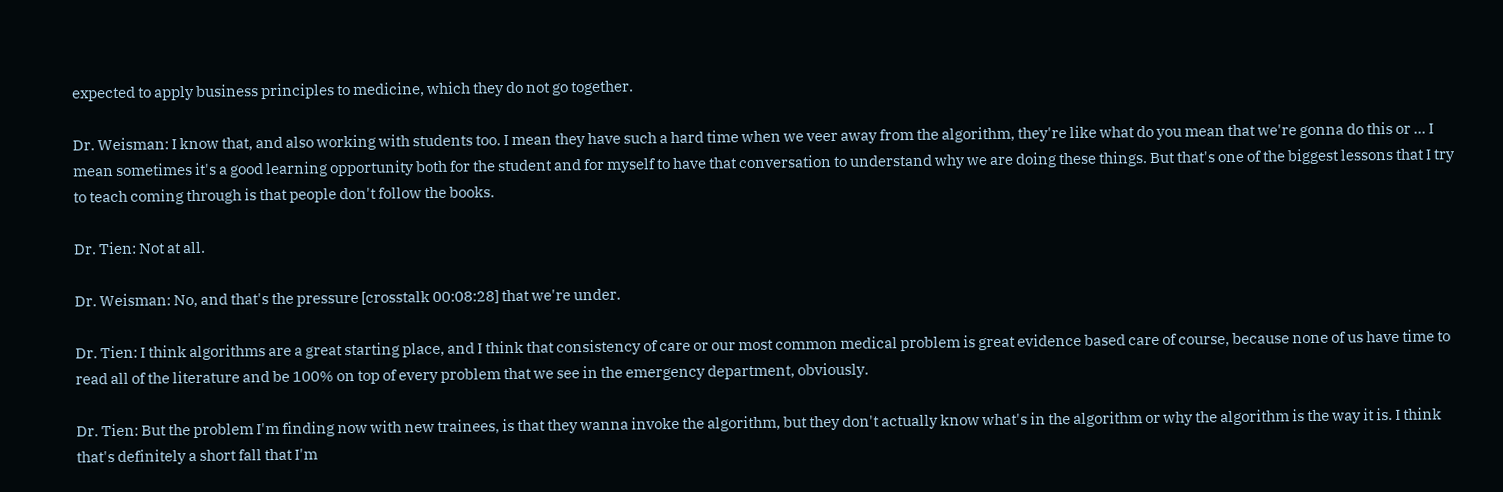expected to apply business principles to medicine, which they do not go together.

Dr. Weisman: I know that, and also working with students too. I mean they have such a hard time when we veer away from the algorithm, they're like what do you mean that we're gonna do this or ... I mean sometimes it's a good learning opportunity both for the student and for myself to have that conversation to understand why we are doing these things. But that's one of the biggest lessons that I try to teach coming through is that people don't follow the books.

Dr. Tien: Not at all.

Dr. Weisman: No, and that's the pressure [crosstalk 00:08:28] that we're under.

Dr. Tien: I think algorithms are a great starting place, and I think that consistency of care or our most common medical problem is great evidence based care of course, because none of us have time to read all of the literature and be 100% on top of every problem that we see in the emergency department, obviously.

Dr. Tien: But the problem I'm finding now with new trainees, is that they wanna invoke the algorithm, but they don't actually know what's in the algorithm or why the algorithm is the way it is. I think that's definitely a short fall that I'm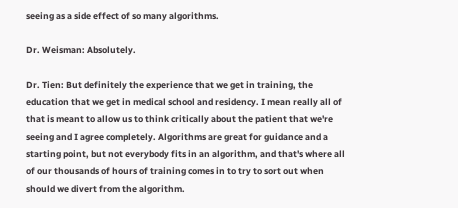seeing as a side effect of so many algorithms.

Dr. Weisman: Absolutely.

Dr. Tien: But definitely the experience that we get in training, the education that we get in medical school and residency. I mean really all of that is meant to allow us to think critically about the patient that we're seeing and I agree completely. Algorithms are great for guidance and a starting point, but not everybody fits in an algorithm, and that's where all of our thousands of hours of training comes in to try to sort out when should we divert from the algorithm.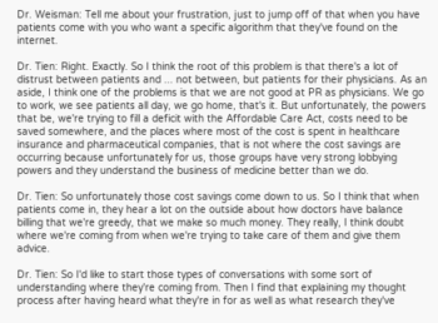Dr. Weisman: Tell me about your frustration, just to jump off of that when you have patients come with you who want a specific algorithm that they've found on the internet.

Dr. Tien: Right. Exactly. So I think the root of this problem is that there's a lot of distrust between patients and ... not between, but patients for their physicians. As an aside, I think one of the problems is that we are not good at PR as physicians. We go to work, we see patients all day, we go home, that's it. But unfortunately, the powers that be, we're trying to fill a deficit with the Affordable Care Act, costs need to be saved somewhere, and the places where most of the cost is spent in healthcare insurance and pharmaceutical companies, that is not where the cost savings are occurring because unfortunately for us, those groups have very strong lobbying powers and they understand the business of medicine better than we do.

Dr. Tien: So unfortunately those cost savings come down to us. So I think that when patients come in, they hear a lot on the outside about how doctors have balance billing that we're greedy, that we make so much money. They really, I think doubt where we're coming from when we're trying to take care of them and give them advice.

Dr. Tien: So I'd like to start those types of conversations with some sort of understanding where they're coming from. Then I find that explaining my thought process after having heard what they're in for as well as what research they've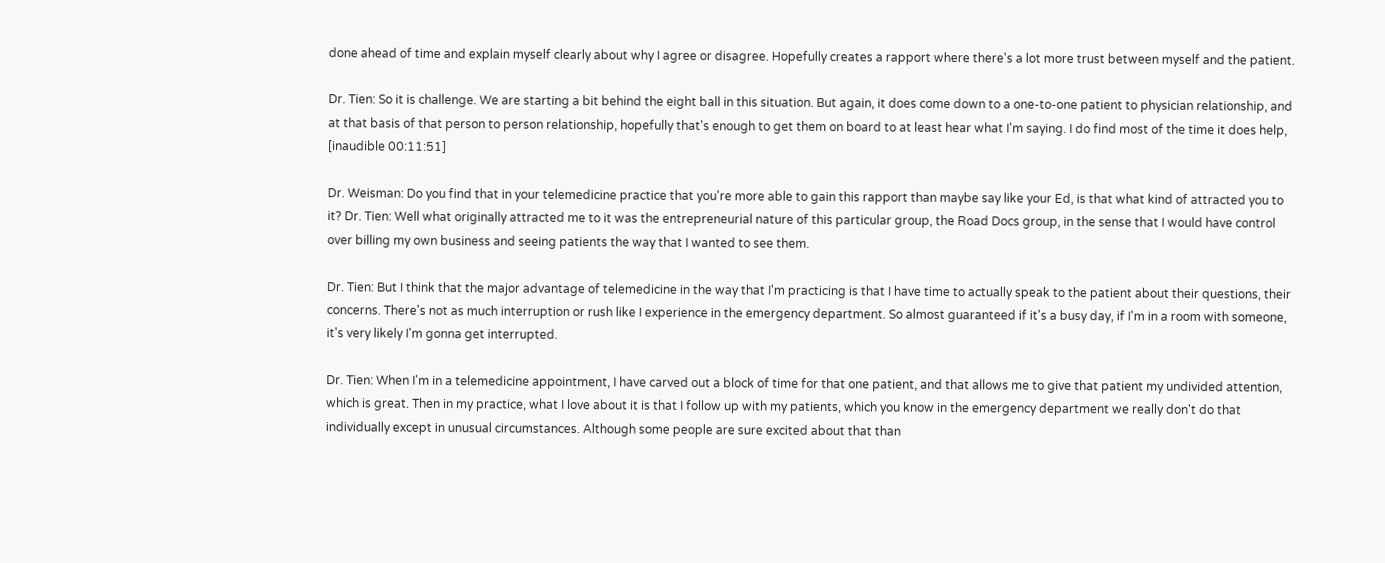done ahead of time and explain myself clearly about why I agree or disagree. Hopefully creates a rapport where there's a lot more trust between myself and the patient.

Dr. Tien: So it is challenge. We are starting a bit behind the eight ball in this situation. But again, it does come down to a one-to-one patient to physician relationship, and at that basis of that person to person relationship, hopefully that's enough to get them on board to at least hear what I'm saying. I do find most of the time it does help, [inaudible 00:11:51]

Dr. Weisman: Do you find that in your telemedicine practice that you're more able to gain this rapport than maybe say like your Ed, is that what kind of attracted you to it? Dr. Tien: Well what originally attracted me to it was the entrepreneurial nature of this particular group, the Road Docs group, in the sense that I would have control over billing my own business and seeing patients the way that I wanted to see them.

Dr. Tien: But I think that the major advantage of telemedicine in the way that I'm practicing is that I have time to actually speak to the patient about their questions, their concerns. There's not as much interruption or rush like I experience in the emergency department. So almost guaranteed if it's a busy day, if I'm in a room with someone, it's very likely I'm gonna get interrupted.

Dr. Tien: When I'm in a telemedicine appointment, I have carved out a block of time for that one patient, and that allows me to give that patient my undivided attention, which is great. Then in my practice, what I love about it is that I follow up with my patients, which you know in the emergency department we really don't do that individually except in unusual circumstances. Although some people are sure excited about that than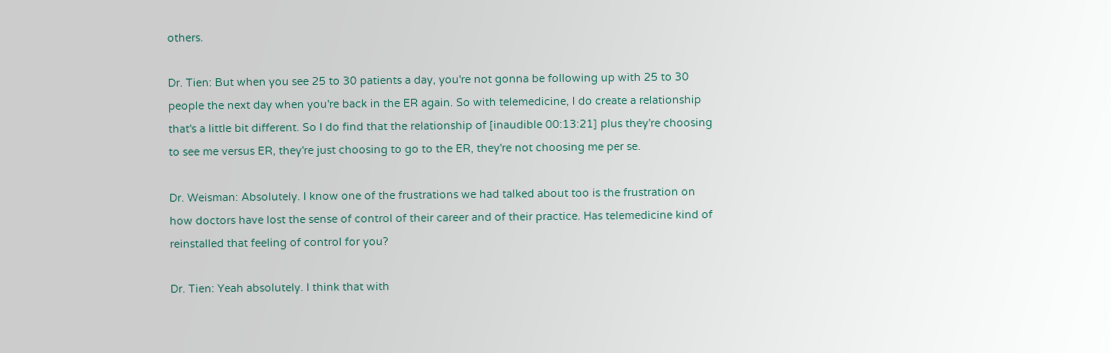others.

Dr. Tien: But when you see 25 to 30 patients a day, you're not gonna be following up with 25 to 30 people the next day when you're back in the ER again. So with telemedicine, I do create a relationship that's a little bit different. So I do find that the relationship of [inaudible 00:13:21] plus they're choosing to see me versus ER, they're just choosing to go to the ER, they're not choosing me per se.

Dr. Weisman: Absolutely. I know one of the frustrations we had talked about too is the frustration on how doctors have lost the sense of control of their career and of their practice. Has telemedicine kind of reinstalled that feeling of control for you?

Dr. Tien: Yeah absolutely. I think that with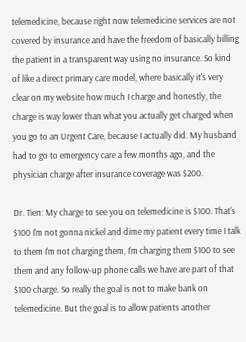telemedicine, because right now telemedicine services are not covered by insurance and have the freedom of basically billing the patient in a transparent way using no insurance. So kind of like a direct primary care model, where basically it's very clear on my website how much I charge and honestly, the charge is way lower than what you actually get charged when you go to an Urgent Care, because I actually did. My husband had to go to emergency care a few months ago, and the physician charge after insurance coverage was $200.

Dr. Tien: My charge to see you on telemedicine is $100. That's $100 I'm not gonna nickel and dime my patient every time I talk to them I'm not charging them, I'm charging them $100 to see them and any follow-up phone calls we have are part of that $100 charge. So really the goal is not to make bank on telemedicine. But the goal is to allow patients another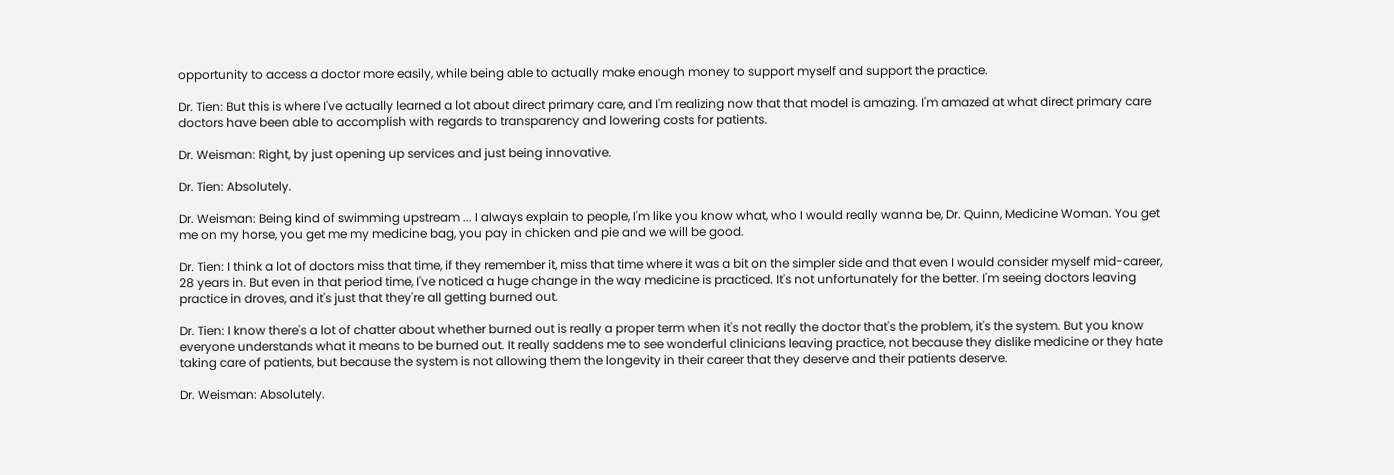opportunity to access a doctor more easily, while being able to actually make enough money to support myself and support the practice.

Dr. Tien: But this is where I've actually learned a lot about direct primary care, and I'm realizing now that that model is amazing. I'm amazed at what direct primary care doctors have been able to accomplish with regards to transparency and lowering costs for patients.

Dr. Weisman: Right, by just opening up services and just being innovative.

Dr. Tien: Absolutely.

Dr. Weisman: Being kind of swimming upstream ... I always explain to people, I'm like you know what, who I would really wanna be, Dr. Quinn, Medicine Woman. You get me on my horse, you get me my medicine bag, you pay in chicken and pie and we will be good.

Dr. Tien: I think a lot of doctors miss that time, if they remember it, miss that time where it was a bit on the simpler side and that even I would consider myself mid-career, 28 years in. But even in that period time, I've noticed a huge change in the way medicine is practiced. It's not unfortunately for the better. I'm seeing doctors leaving practice in droves, and it's just that they're all getting burned out.

Dr. Tien: I know there's a lot of chatter about whether burned out is really a proper term when it's not really the doctor that's the problem, it's the system. But you know everyone understands what it means to be burned out. It really saddens me to see wonderful clinicians leaving practice, not because they dislike medicine or they hate taking care of patients, but because the system is not allowing them the longevity in their career that they deserve and their patients deserve.

Dr. Weisman: Absolutely.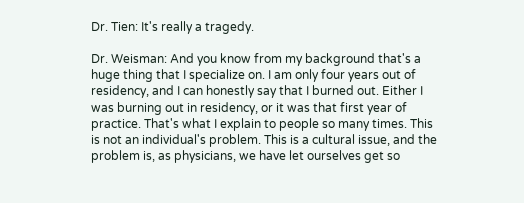Dr. Tien: It's really a tragedy.

Dr. Weisman: And you know from my background that's a huge thing that I specialize on. I am only four years out of residency, and I can honestly say that I burned out. Either I was burning out in residency, or it was that first year of practice. That's what I explain to people so many times. This is not an individual's problem. This is a cultural issue, and the problem is, as physicians, we have let ourselves get so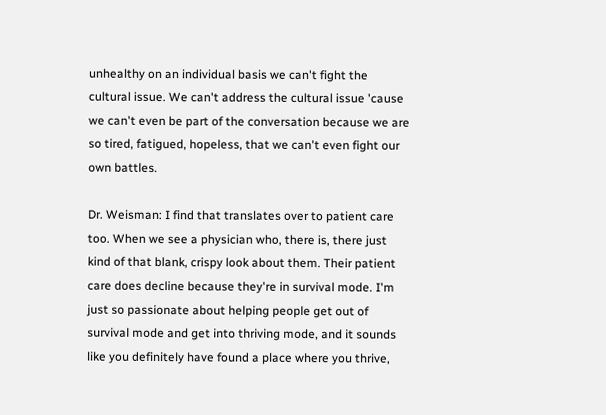unhealthy on an individual basis we can't fight the cultural issue. We can't address the cultural issue 'cause we can't even be part of the conversation because we are so tired, fatigued, hopeless, that we can't even fight our own battles.

Dr. Weisman: I find that translates over to patient care too. When we see a physician who, there is, there just kind of that blank, crispy look about them. Their patient care does decline because they're in survival mode. I'm just so passionate about helping people get out of survival mode and get into thriving mode, and it sounds like you definitely have found a place where you thrive,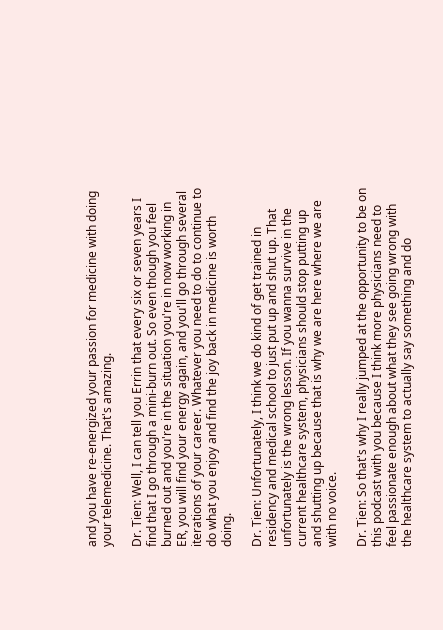and you have re-energized your passion for medicine with doing your telemedicine. That's amazing.

Dr. Tien: Well, I can tell you Errin that every six or seven years I find that I go through a mini-burn out. So even though you feel burned out and you're in the situation you're in now working in ER, you will find your energy again, and you'll go through several iterations of your career. Whatever you need to do to continue to do what you enjoy and find the joy back in medicine is worth doing.

Dr. Tien: Unfortunately, I think we do kind of get trained in residency and medical school to just put up and shut up. That unfortunately is the wrong lesson. If you wanna survive in the current healthcare system, physicians should stop putting up and shutting up because that is why we are here where we are with no voice.

Dr. Tien: So that's why I really jumped at the opportunity to be on this podcast with you because I think more physicians need to feel passionate enough about what they see going wrong with the healthcare system to actually say something and do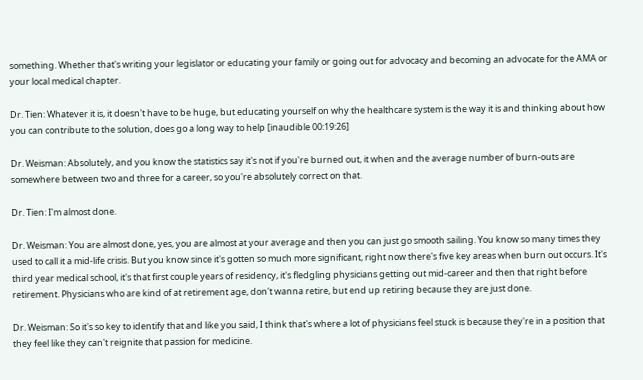something. Whether that's writing your legislator or educating your family or going out for advocacy and becoming an advocate for the AMA or your local medical chapter.

Dr. Tien: Whatever it is, it doesn't have to be huge, but educating yourself on why the healthcare system is the way it is and thinking about how you can contribute to the solution, does go a long way to help [inaudible 00:19:26]

Dr. Weisman: Absolutely, and you know the statistics say it's not if you're burned out, it when and the average number of burn-outs are somewhere between two and three for a career, so you're absolutely correct on that.

Dr. Tien: I'm almost done.

Dr. Weisman: You are almost done, yes, you are almost at your average and then you can just go smooth sailing. You know so many times they used to call it a mid-life crisis. But you know since it's gotten so much more significant, right now there's five key areas when burn out occurs. It's third year medical school, it's that first couple years of residency, it's fledgling physicians getting out mid-career and then that right before retirement. Physicians who are kind of at retirement age, don't wanna retire, but end up retiring because they are just done.

Dr. Weisman: So it's so key to identify that and like you said, I think that's where a lot of physicians feel stuck is because they're in a position that they feel like they can't reignite that passion for medicine.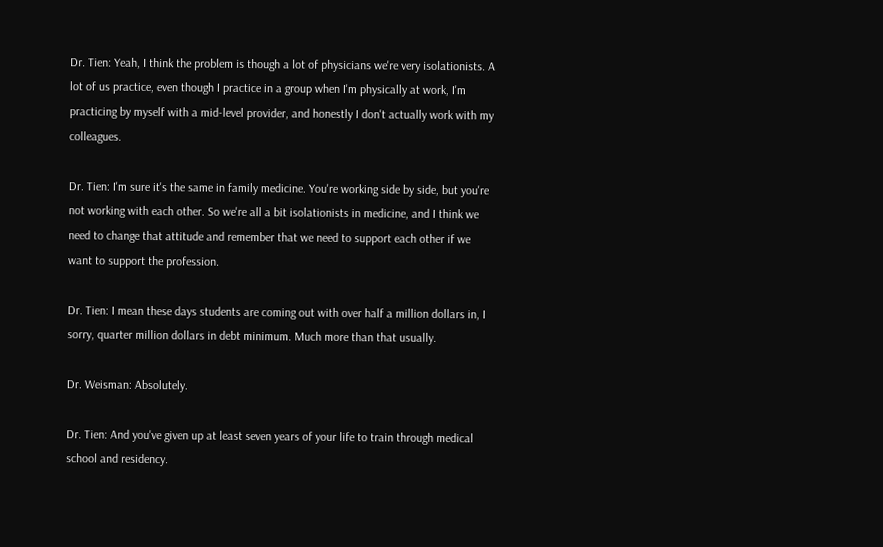Dr. Tien: Yeah, I think the problem is though a lot of physicians we're very isolationists. A lot of us practice, even though I practice in a group when I'm physically at work, I'm practicing by myself with a mid-level provider, and honestly I don't actually work with my colleagues.

Dr. Tien: I'm sure it's the same in family medicine. You're working side by side, but you're not working with each other. So we're all a bit isolationists in medicine, and I think we need to change that attitude and remember that we need to support each other if we want to support the profession.

Dr. Tien: I mean these days students are coming out with over half a million dollars in, I sorry, quarter million dollars in debt minimum. Much more than that usually.

Dr. Weisman: Absolutely.

Dr. Tien: And you've given up at least seven years of your life to train through medical school and residency.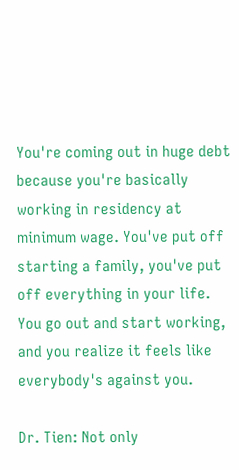You're coming out in huge debt because you're basically working in residency at minimum wage. You've put off starting a family, you've put off everything in your life. You go out and start working, and you realize it feels like everybody's against you.

Dr. Tien: Not only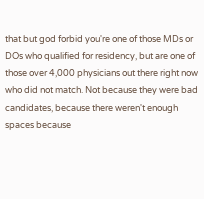that but god forbid you're one of those MDs or DOs who qualified for residency, but are one of those over 4,000 physicians out there right now who did not match. Not because they were bad candidates, because there weren't enough spaces because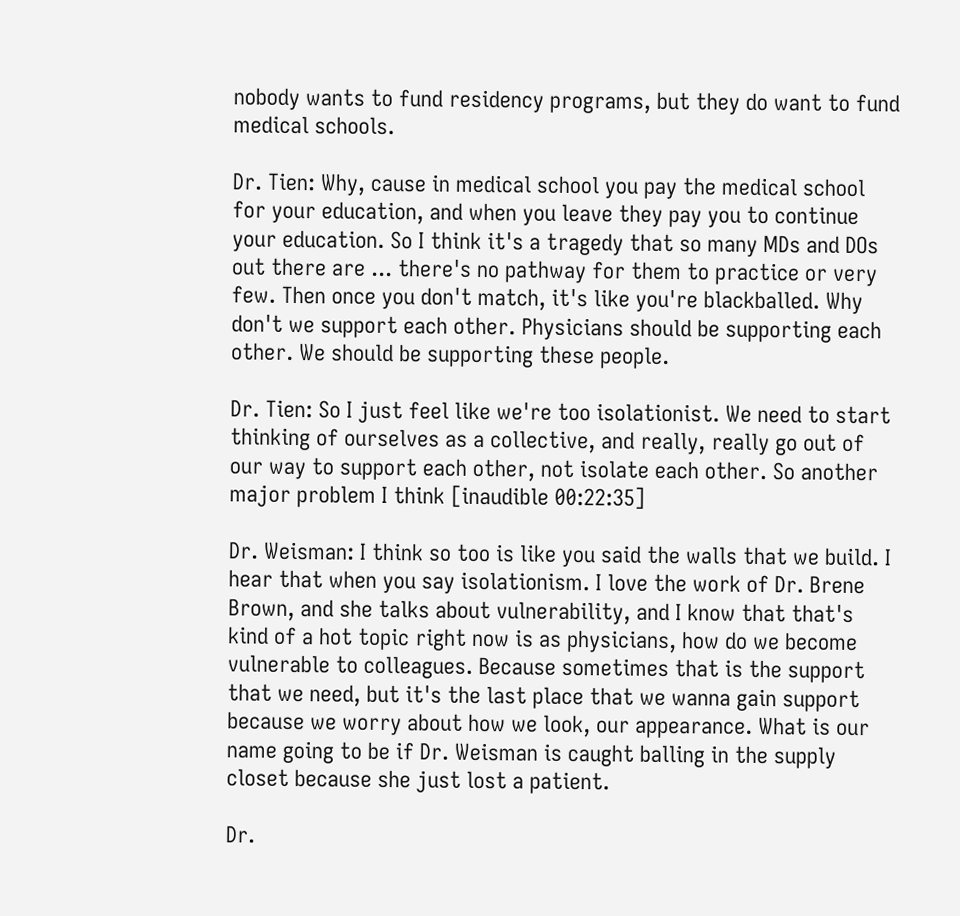nobody wants to fund residency programs, but they do want to fund medical schools.

Dr. Tien: Why, cause in medical school you pay the medical school for your education, and when you leave they pay you to continue your education. So I think it's a tragedy that so many MDs and DOs out there are ... there's no pathway for them to practice or very few. Then once you don't match, it's like you're blackballed. Why don't we support each other. Physicians should be supporting each other. We should be supporting these people.

Dr. Tien: So I just feel like we're too isolationist. We need to start thinking of ourselves as a collective, and really, really go out of our way to support each other, not isolate each other. So another major problem I think [inaudible 00:22:35]

Dr. Weisman: I think so too is like you said the walls that we build. I hear that when you say isolationism. I love the work of Dr. Brene Brown, and she talks about vulnerability, and I know that that's kind of a hot topic right now is as physicians, how do we become vulnerable to colleagues. Because sometimes that is the support that we need, but it's the last place that we wanna gain support because we worry about how we look, our appearance. What is our name going to be if Dr. Weisman is caught balling in the supply closet because she just lost a patient.

Dr.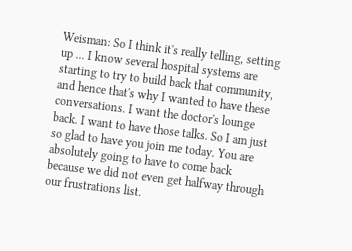Weisman: So I think it's really telling, setting up ... I know several hospital systems are starting to try to build back that community, and hence that's why I wanted to have these conversations. I want the doctor's lounge back. I want to have those talks. So I am just so glad to have you join me today. You are absolutely going to have to come back because we did not even get halfway through our frustrations list.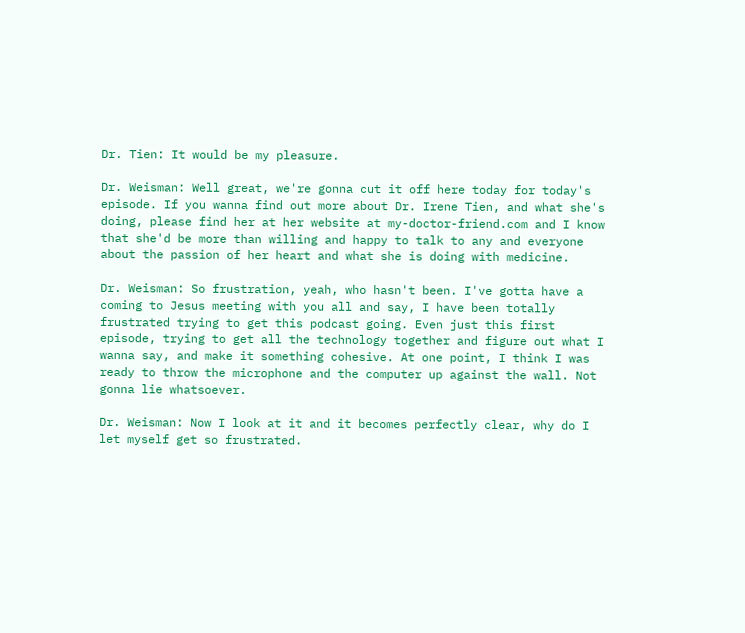Dr. Tien: It would be my pleasure.

Dr. Weisman: Well great, we're gonna cut it off here today for today's episode. If you wanna find out more about Dr. Irene Tien, and what she's doing, please find her at her website at my-doctor-friend.com and I know that she'd be more than willing and happy to talk to any and everyone about the passion of her heart and what she is doing with medicine.

Dr. Weisman: So frustration, yeah, who hasn't been. I've gotta have a coming to Jesus meeting with you all and say, I have been totally frustrated trying to get this podcast going. Even just this first episode, trying to get all the technology together and figure out what I wanna say, and make it something cohesive. At one point, I think I was ready to throw the microphone and the computer up against the wall. Not gonna lie whatsoever.

Dr. Weisman: Now I look at it and it becomes perfectly clear, why do I let myself get so frustrated.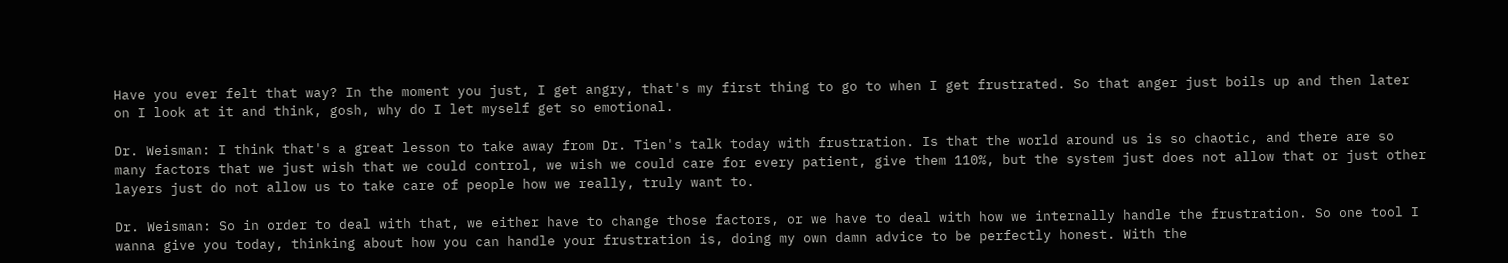Have you ever felt that way? In the moment you just, I get angry, that's my first thing to go to when I get frustrated. So that anger just boils up and then later on I look at it and think, gosh, why do I let myself get so emotional.

Dr. Weisman: I think that's a great lesson to take away from Dr. Tien's talk today with frustration. Is that the world around us is so chaotic, and there are so many factors that we just wish that we could control, we wish we could care for every patient, give them 110%, but the system just does not allow that or just other layers just do not allow us to take care of people how we really, truly want to.

Dr. Weisman: So in order to deal with that, we either have to change those factors, or we have to deal with how we internally handle the frustration. So one tool I wanna give you today, thinking about how you can handle your frustration is, doing my own damn advice to be perfectly honest. With the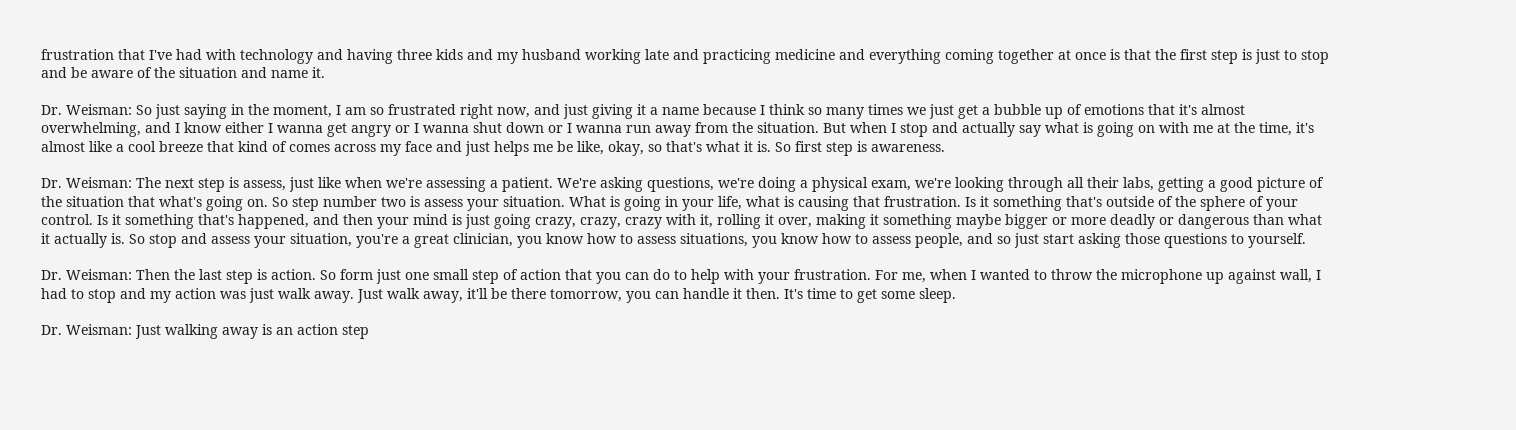frustration that I've had with technology and having three kids and my husband working late and practicing medicine and everything coming together at once is that the first step is just to stop and be aware of the situation and name it.

Dr. Weisman: So just saying in the moment, I am so frustrated right now, and just giving it a name because I think so many times we just get a bubble up of emotions that it's almost overwhelming, and I know either I wanna get angry or I wanna shut down or I wanna run away from the situation. But when I stop and actually say what is going on with me at the time, it's almost like a cool breeze that kind of comes across my face and just helps me be like, okay, so that's what it is. So first step is awareness.

Dr. Weisman: The next step is assess, just like when we're assessing a patient. We're asking questions, we're doing a physical exam, we're looking through all their labs, getting a good picture of the situation that what's going on. So step number two is assess your situation. What is going in your life, what is causing that frustration. Is it something that's outside of the sphere of your control. Is it something that's happened, and then your mind is just going crazy, crazy, crazy with it, rolling it over, making it something maybe bigger or more deadly or dangerous than what it actually is. So stop and assess your situation, you're a great clinician, you know how to assess situations, you know how to assess people, and so just start asking those questions to yourself.

Dr. Weisman: Then the last step is action. So form just one small step of action that you can do to help with your frustration. For me, when I wanted to throw the microphone up against wall, I had to stop and my action was just walk away. Just walk away, it'll be there tomorrow, you can handle it then. It's time to get some sleep.

Dr. Weisman: Just walking away is an action step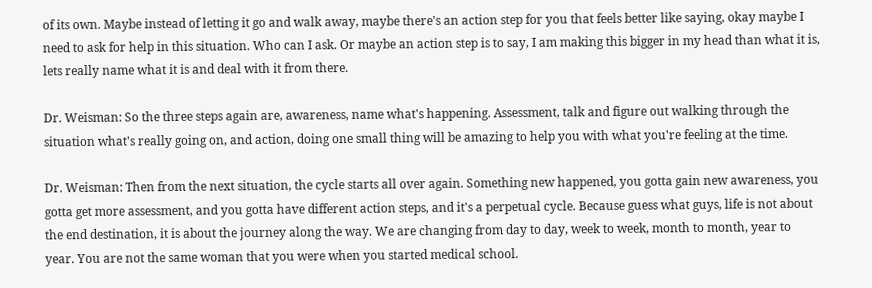of its own. Maybe instead of letting it go and walk away, maybe there's an action step for you that feels better like saying, okay maybe I need to ask for help in this situation. Who can I ask. Or maybe an action step is to say, I am making this bigger in my head than what it is, lets really name what it is and deal with it from there.

Dr. Weisman: So the three steps again are, awareness, name what's happening. Assessment, talk and figure out walking through the situation what's really going on, and action, doing one small thing will be amazing to help you with what you're feeling at the time.

Dr. Weisman: Then from the next situation, the cycle starts all over again. Something new happened, you gotta gain new awareness, you gotta get more assessment, and you gotta have different action steps, and it's a perpetual cycle. Because guess what guys, life is not about the end destination, it is about the journey along the way. We are changing from day to day, week to week, month to month, year to year. You are not the same woman that you were when you started medical school.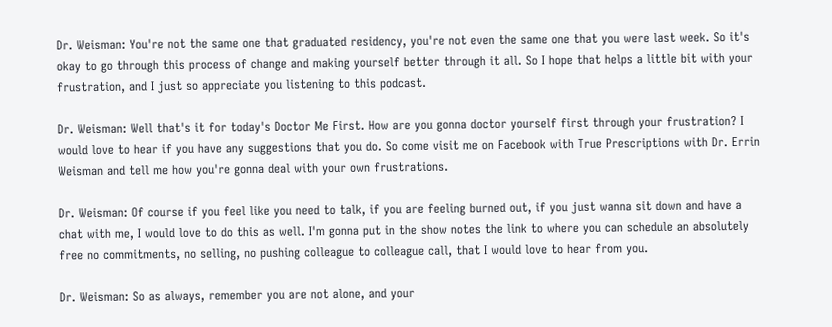Dr. Weisman: You're not the same one that graduated residency, you're not even the same one that you were last week. So it's okay to go through this process of change and making yourself better through it all. So I hope that helps a little bit with your frustration, and I just so appreciate you listening to this podcast.

Dr. Weisman: Well that's it for today's Doctor Me First. How are you gonna doctor yourself first through your frustration? I would love to hear if you have any suggestions that you do. So come visit me on Facebook with True Prescriptions with Dr. Errin Weisman and tell me how you're gonna deal with your own frustrations.

Dr. Weisman: Of course if you feel like you need to talk, if you are feeling burned out, if you just wanna sit down and have a chat with me, I would love to do this as well. I'm gonna put in the show notes the link to where you can schedule an absolutely free no commitments, no selling, no pushing colleague to colleague call, that I would love to hear from you.

Dr. Weisman: So as always, remember you are not alone, and your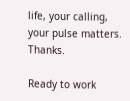life, your calling, your pulse matters. Thanks.

Ready to work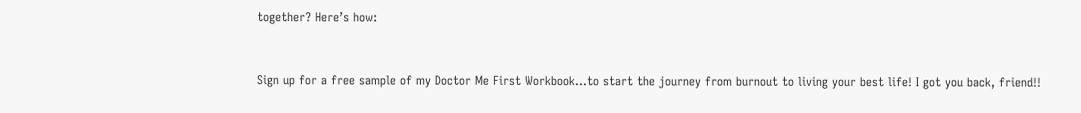together? Here’s how:


Sign up for a free sample of my Doctor Me First Workbook…to start the journey from burnout to living your best life! I got you back, friend!!